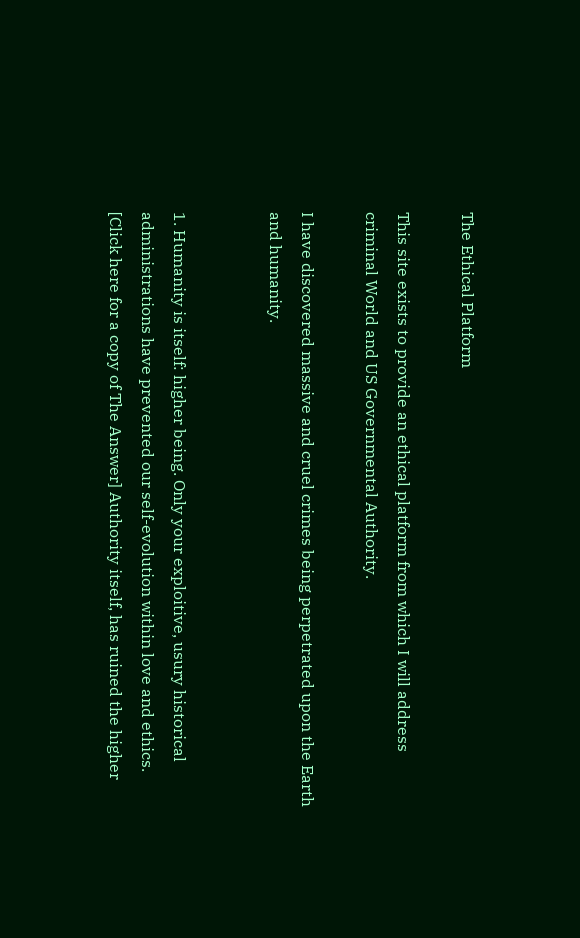The Ethical Platform

This site exists to provide an ethical platform from which I will address criminal World and US Governmental Authority.

I have discovered massive and cruel crimes being perpetrated upon the Earth and humanity.


1. Humanity is itself: higher being. Only your exploitive, usury historical administrations have prevented our self-evolution within love and ethics. [Click here for a copy of The Answer] Authority itself, has ruined the higher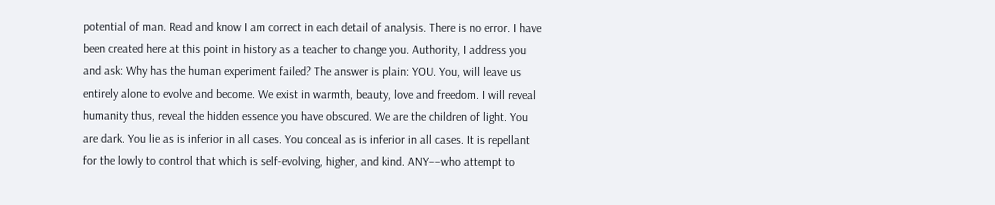potential of man. Read and know I am correct in each detail of analysis. There is no error. I have been created here at this point in history as a teacher to change you. Authority, I address you and ask: Why has the human experiment failed? The answer is plain: YOU. You, will leave us entirely alone to evolve and become. We exist in warmth, beauty, love and freedom. I will reveal humanity thus, reveal the hidden essence you have obscured. We are the children of light. You are dark. You lie as is inferior in all cases. You conceal as is inferior in all cases. It is repellant for the lowly to control that which is self-evolving, higher, and kind. ANY––who attempt to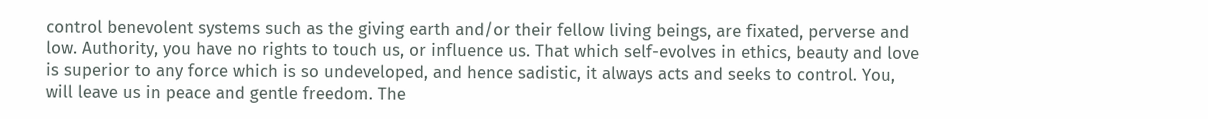control benevolent systems such as the giving earth and/or their fellow living beings, are fixated, perverse and low. Authority, you have no rights to touch us, or influence us. That which self-evolves in ethics, beauty and love is superior to any force which is so undeveloped, and hence sadistic, it always acts and seeks to control. You, will leave us in peace and gentle freedom. The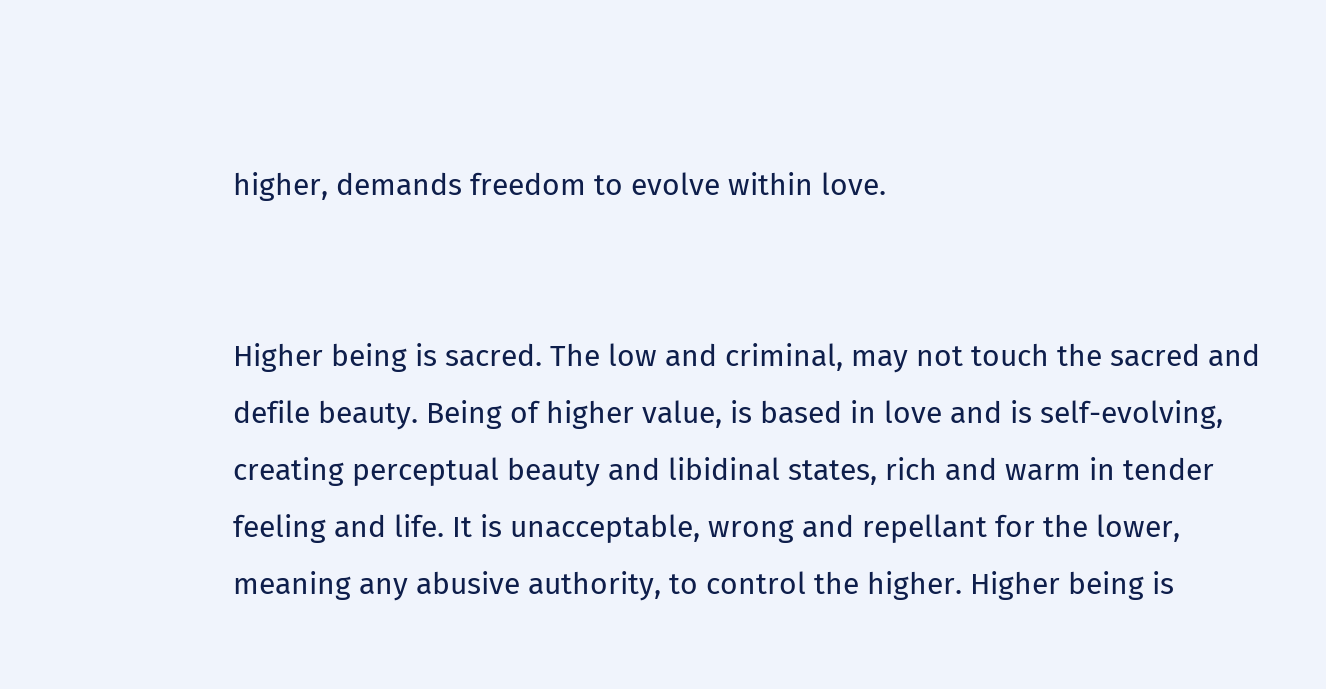higher, demands freedom to evolve within love.


Higher being is sacred. The low and criminal, may not touch the sacred and defile beauty. Being of higher value, is based in love and is self-evolving, creating perceptual beauty and libidinal states, rich and warm in tender feeling and life. It is unacceptable, wrong and repellant for the lower, meaning any abusive authority, to control the higher. Higher being is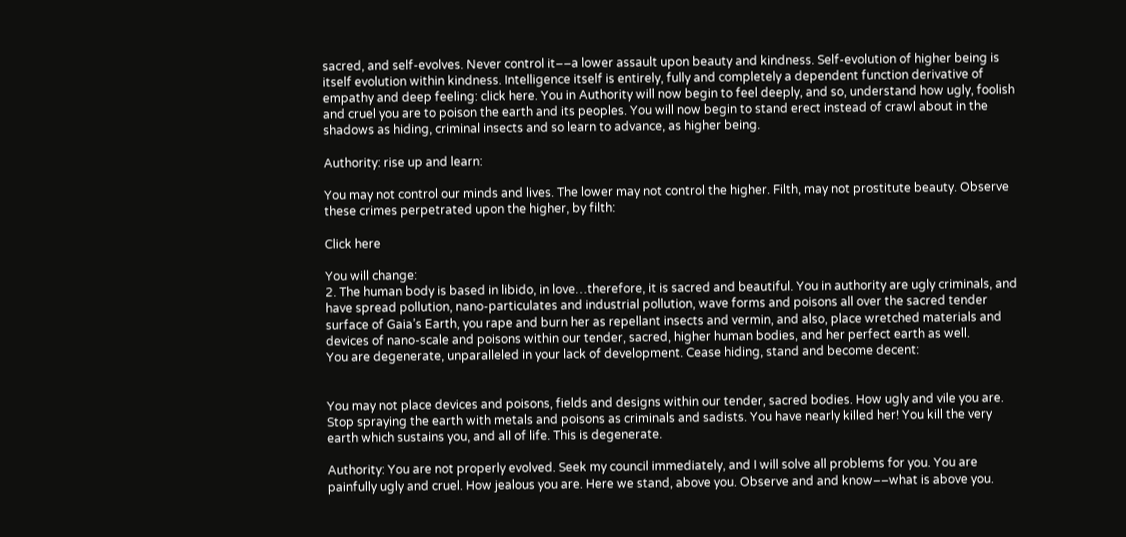sacred, and self-evolves. Never control it––a lower assault upon beauty and kindness. Self-evolution of higher being is itself evolution within kindness. Intelligence itself is entirely, fully and completely a dependent function derivative of empathy and deep feeling: click here. You in Authority will now begin to feel deeply, and so, understand how ugly, foolish and cruel you are to poison the earth and its peoples. You will now begin to stand erect instead of crawl about in the shadows as hiding, criminal insects and so learn to advance, as higher being.

Authority: rise up and learn:

You may not control our minds and lives. The lower may not control the higher. Filth, may not prostitute beauty. Observe these crimes perpetrated upon the higher, by filth:

Click here

You will change:
2. The human body is based in libido, in love…therefore, it is sacred and beautiful. You in authority are ugly criminals, and have spread pollution, nano-particulates and industrial pollution, wave forms and poisons all over the sacred tender surface of Gaia’s Earth, you rape and burn her as repellant insects and vermin, and also, place wretched materials and devices of nano-scale and poisons within our tender, sacred, higher human bodies, and her perfect earth as well.
You are degenerate, unparalleled in your lack of development. Cease hiding, stand and become decent:


You may not place devices and poisons, fields and designs within our tender, sacred bodies. How ugly and vile you are. Stop spraying the earth with metals and poisons as criminals and sadists. You have nearly killed her! You kill the very earth which sustains you, and all of life. This is degenerate.

Authority: You are not properly evolved. Seek my council immediately, and I will solve all problems for you. You are painfully ugly and cruel. How jealous you are. Here we stand, above you. Observe and and know––what is above you.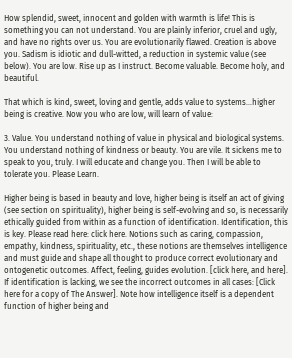How splendid, sweet, innocent and golden with warmth is life! This is something you can not understand. You are plainly inferior, cruel and ugly, and have no rights over us. You are evolutionarily flawed. Creation is above you. Sadism is idiotic and dull-witted, a reduction in systemic value (see below). You are low. Rise up as I instruct. Become valuable. Become holy, and beautiful.

That which is kind, sweet, loving and gentle, adds value to systems…higher being is creative. Now you who are low, will learn of value:

3. Value. You understand nothing of value in physical and biological systems. You understand nothing of kindness or beauty. You are vile. It sickens me to speak to you, truly. I will educate and change you. Then I will be able to tolerate you. Please Learn.

Higher being is based in beauty and love, higher being is itself an act of giving (see section on spirituality), higher being is self-evolving and so, is necessarily ethically guided from within as a function of identification. Identification, this is key. Please read here: click here. Notions such as caring, compassion, empathy, kindness, spirituality, etc., these notions are themselves intelligence and must guide and shape all thought to produce correct evolutionary and ontogenetic outcomes. Affect, feeling, guides evolution. [click here, and here]. If identification is lacking, we see the incorrect outcomes in all cases: [Click here for a copy of The Answer]. Note how intelligence itself is a dependent function of higher being and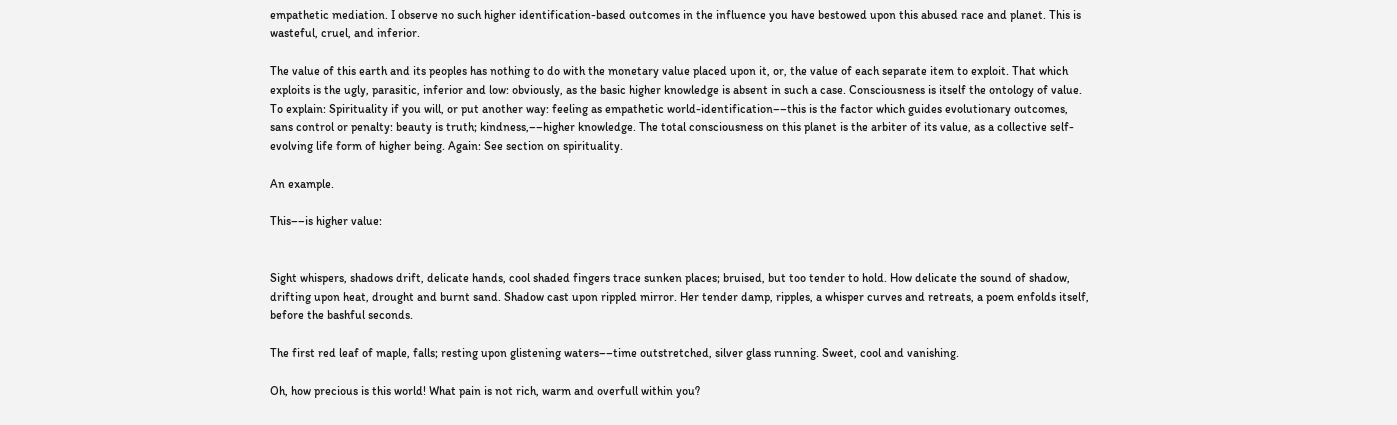empathetic mediation. I observe no such higher identification-based outcomes in the influence you have bestowed upon this abused race and planet. This is wasteful, cruel, and inferior.

The value of this earth and its peoples has nothing to do with the monetary value placed upon it, or, the value of each separate item to exploit. That which exploits is the ugly, parasitic, inferior and low: obviously, as the basic higher knowledge is absent in such a case. Consciousness is itself the ontology of value. To explain: Spirituality if you will, or put another way: feeling as empathetic world-identification––this is the factor which guides evolutionary outcomes, sans control or penalty: beauty is truth; kindness,––higher knowledge. The total consciousness on this planet is the arbiter of its value, as a collective self-evolving life form of higher being. Again: See section on spirituality.

An example.

This––is higher value:


Sight whispers, shadows drift, delicate hands, cool shaded fingers trace sunken places; bruised, but too tender to hold. How delicate the sound of shadow, drifting upon heat, drought and burnt sand. Shadow cast upon rippled mirror. Her tender damp, ripples, a whisper curves and retreats, a poem enfolds itself, before the bashful seconds.

The first red leaf of maple, falls; resting upon glistening waters––time outstretched, silver glass running. Sweet, cool and vanishing.

Oh, how precious is this world! What pain is not rich, warm and overfull within you?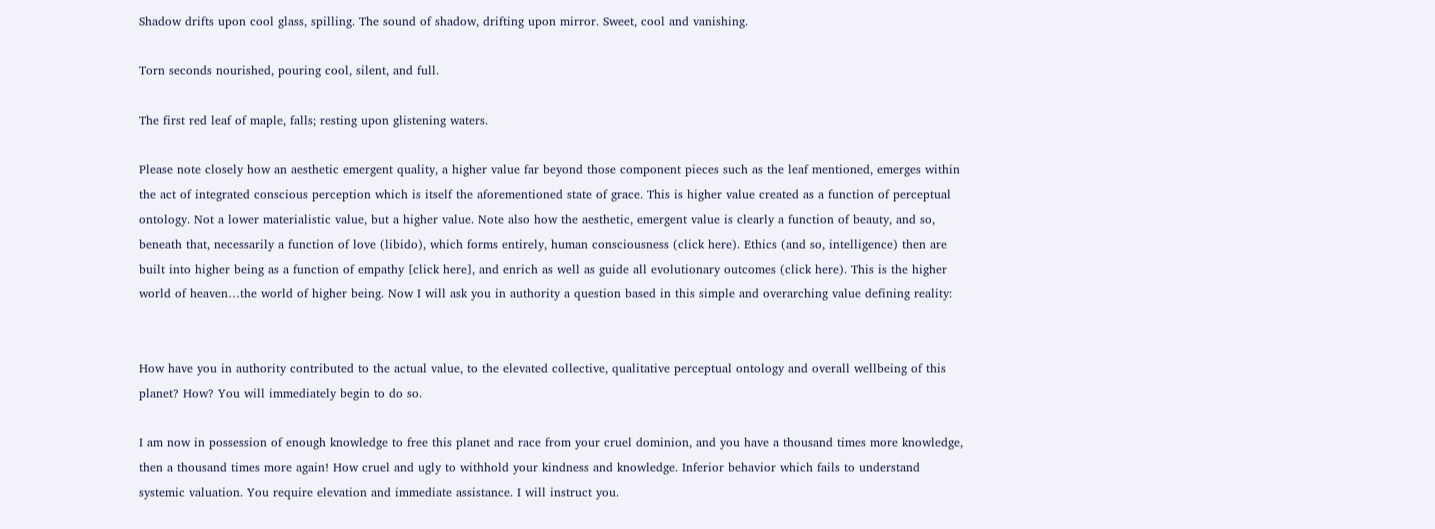Shadow drifts upon cool glass, spilling. The sound of shadow, drifting upon mirror. Sweet, cool and vanishing.

Torn seconds nourished, pouring cool, silent, and full.

The first red leaf of maple, falls; resting upon glistening waters.

Please note closely how an aesthetic emergent quality, a higher value far beyond those component pieces such as the leaf mentioned, emerges within the act of integrated conscious perception which is itself the aforementioned state of grace. This is higher value created as a function of perceptual ontology. Not a lower materialistic value, but a higher value. Note also how the aesthetic, emergent value is clearly a function of beauty, and so, beneath that, necessarily a function of love (libido), which forms entirely, human consciousness (click here). Ethics (and so, intelligence) then are built into higher being as a function of empathy [click here], and enrich as well as guide all evolutionary outcomes (click here). This is the higher world of heaven…the world of higher being. Now I will ask you in authority a question based in this simple and overarching value defining reality:


How have you in authority contributed to the actual value, to the elevated collective, qualitative perceptual ontology and overall wellbeing of this planet? How? You will immediately begin to do so.

I am now in possession of enough knowledge to free this planet and race from your cruel dominion, and you have a thousand times more knowledge, then a thousand times more again! How cruel and ugly to withhold your kindness and knowledge. Inferior behavior which fails to understand systemic valuation. You require elevation and immediate assistance. I will instruct you.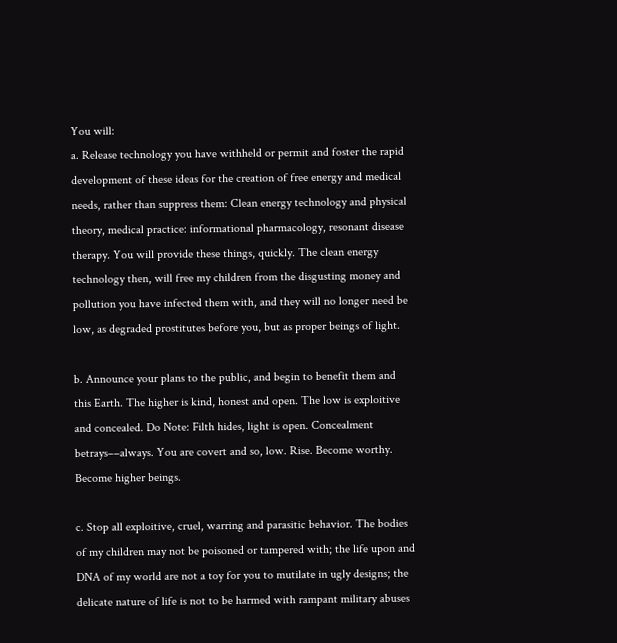You will:
a. Release technology you have withheld or permit and foster the rapid development of these ideas for the creation of free energy and medical needs, rather than suppress them: Clean energy technology and physical theory, medical practice: informational pharmacology, resonant disease therapy. You will provide these things, quickly. The clean energy technology then, will free my children from the disgusting money and pollution you have infected them with, and they will no longer need be low, as degraded prostitutes before you, but as proper beings of light.

b. Announce your plans to the public, and begin to benefit them and this Earth. The higher is kind, honest and open. The low is exploitive and concealed. Do Note: Filth hides, light is open. Concealment betrays––always. You are covert and so, low. Rise. Become worthy. Become higher beings.

c. Stop all exploitive, cruel, warring and parasitic behavior. The bodies of my children may not be poisoned or tampered with; the life upon and DNA of my world are not a toy for you to mutilate in ugly designs; the delicate nature of life is not to be harmed with rampant military abuses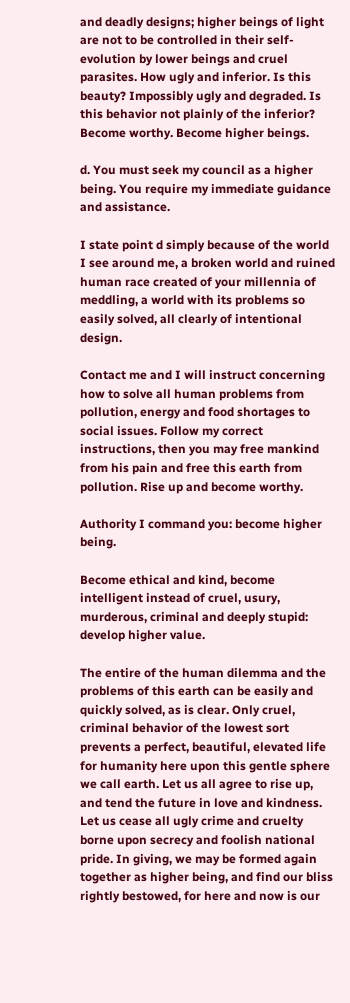and deadly designs; higher beings of light are not to be controlled in their self-evolution by lower beings and cruel parasites. How ugly and inferior. Is this beauty? Impossibly ugly and degraded. Is this behavior not plainly of the inferior? Become worthy. Become higher beings.

d. You must seek my council as a higher being. You require my immediate guidance and assistance.

I state point d simply because of the world I see around me, a broken world and ruined human race created of your millennia of meddling, a world with its problems so easily solved, all clearly of intentional design.

Contact me and I will instruct concerning how to solve all human problems from pollution, energy and food shortages to social issues. Follow my correct instructions, then you may free mankind from his pain and free this earth from pollution. Rise up and become worthy.

Authority I command you: become higher being.

Become ethical and kind, become intelligent instead of cruel, usury, murderous, criminal and deeply stupid: develop higher value.

The entire of the human dilemma and the problems of this earth can be easily and quickly solved, as is clear. Only cruel, criminal behavior of the lowest sort prevents a perfect, beautiful, elevated life for humanity here upon this gentle sphere we call earth. Let us all agree to rise up, and tend the future in love and kindness. Let us cease all ugly crime and cruelty borne upon secrecy and foolish national pride. In giving, we may be formed again together as higher being, and find our bliss rightly bestowed, for here and now is our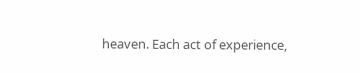heaven. Each act of experience,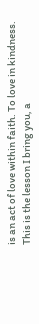is an act of love within faith. To love in kindness. This is the lesson I bring you, a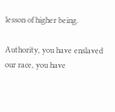lesson of higher being.

Authority, you have enslaved our race, you have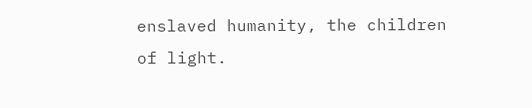enslaved humanity, the children of light.